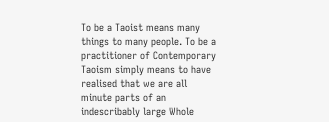To be a Taoist means many things to many people. To be a practitioner of Contemporary Taoism simply means to have realised that we are all minute parts of an indescribably large Whole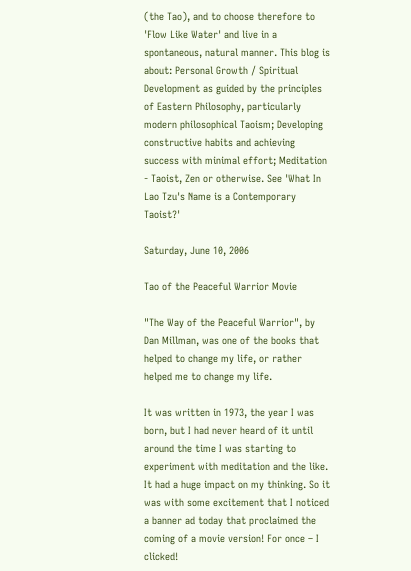(the Tao), and to choose therefore to 'Flow Like Water' and live in a spontaneous, natural manner. This blog is about: Personal Growth / Spiritual Development as guided by the principles of Eastern Philosophy, particularly modern philosophical Taoism; Developing constructive habits and achieving success with minimal effort; Meditation - Taoist, Zen or otherwise. See 'What In Lao Tzu's Name is a Contemporary Taoist?'

Saturday, June 10, 2006

Tao of the Peaceful Warrior Movie

"The Way of the Peaceful Warrior", by Dan Millman, was one of the books that helped to change my life, or rather helped me to change my life.

It was written in 1973, the year I was born, but I had never heard of it until around the time I was starting to experiment with meditation and the like. It had a huge impact on my thinking. So it was with some excitement that I noticed a banner ad today that proclaimed the coming of a movie version! For once – I clicked!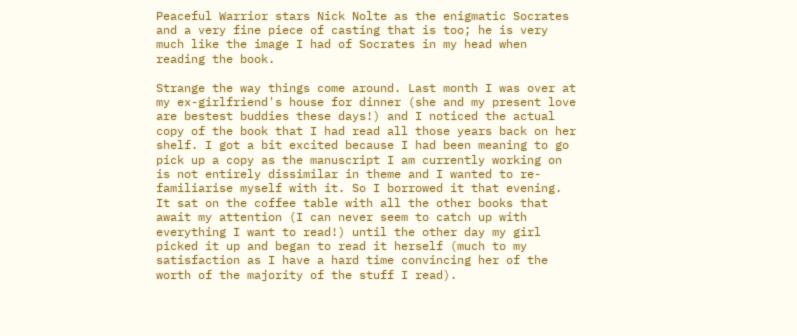Peaceful Warrior stars Nick Nolte as the enigmatic Socrates and a very fine piece of casting that is too; he is very much like the image I had of Socrates in my head when reading the book.

Strange the way things come around. Last month I was over at my ex-girlfriend's house for dinner (she and my present love are bestest buddies these days!) and I noticed the actual copy of the book that I had read all those years back on her shelf. I got a bit excited because I had been meaning to go pick up a copy as the manuscript I am currently working on is not entirely dissimilar in theme and I wanted to re-familiarise myself with it. So I borrowed it that evening. It sat on the coffee table with all the other books that await my attention (I can never seem to catch up with everything I want to read!) until the other day my girl picked it up and began to read it herself (much to my satisfaction as I have a hard time convincing her of the worth of the majority of the stuff I read).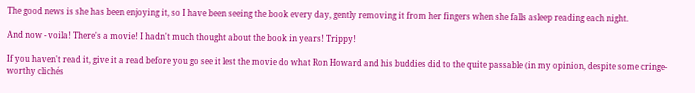The good news is she has been enjoying it, so I have been seeing the book every day, gently removing it from her fingers when she falls asleep reading each night.

And now - voila! There's a movie! I hadn't much thought about the book in years! Trippy!

If you haven't read it, give it a read before you go see it lest the movie do what Ron Howard and his buddies did to the quite passable (in my opinion, despite some cringe-worthy clichés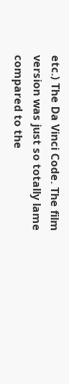etc.) The Da Vinci Code. The film version was just so totally lame compared to the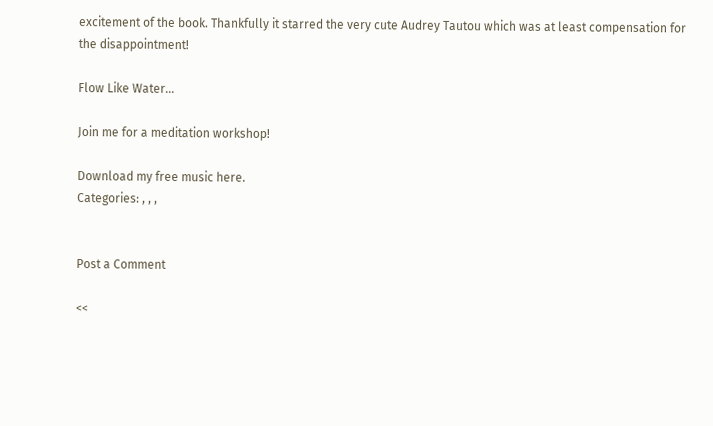excitement of the book. Thankfully it starred the very cute Audrey Tautou which was at least compensation for the disappointment!

Flow Like Water...

Join me for a meditation workshop!

Download my free music here.
Categories: , , ,


Post a Comment

<<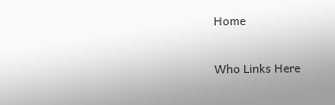Home

Who Links Here